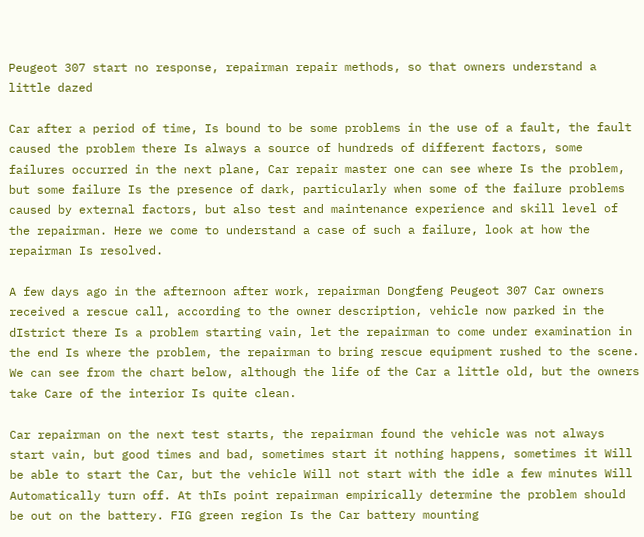Peugeot 307 start no response, repairman repair methods, so that owners understand a little dazed

Car after a period of time, Is bound to be some problems in the use of a fault, the fault caused the problem there Is always a source of hundreds of different factors, some failures occurred in the next plane, Car repair master one can see where Is the problem, but some failure Is the presence of dark, particularly when some of the failure problems caused by external factors, but also test and maintenance experience and skill level of the repairman. Here we come to understand a case of such a failure, look at how the repairman Is resolved.

A few days ago in the afternoon after work, repairman Dongfeng Peugeot 307 Car owners received a rescue call, according to the owner description, vehicle now parked in the dIstrict there Is a problem starting vain, let the repairman to come under examination in the end Is where the problem, the repairman to bring rescue equipment rushed to the scene. We can see from the chart below, although the life of the Car a little old, but the owners take Care of the interior Is quite clean.

Car repairman on the next test starts, the repairman found the vehicle was not always start vain, but good times and bad, sometimes start it nothing happens, sometimes it Will be able to start the Car, but the vehicle Will not start with the idle a few minutes Will Automatically turn off. At thIs point repairman empirically determine the problem should be out on the battery. FIG green region Is the Car battery mounting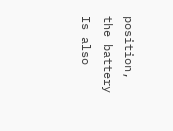position, the battery Is also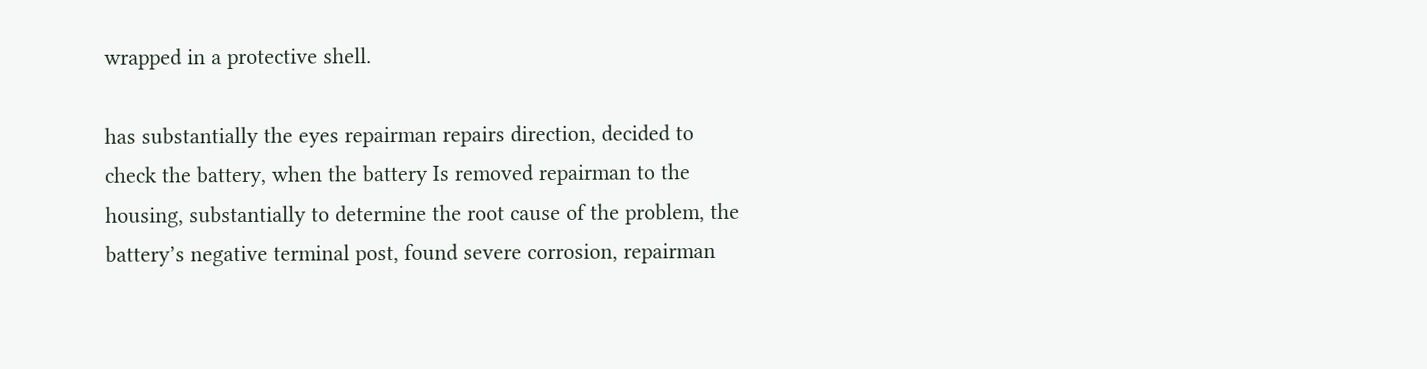wrapped in a protective shell.

has substantially the eyes repairman repairs direction, decided to check the battery, when the battery Is removed repairman to the housing, substantially to determine the root cause of the problem, the battery’s negative terminal post, found severe corrosion, repairman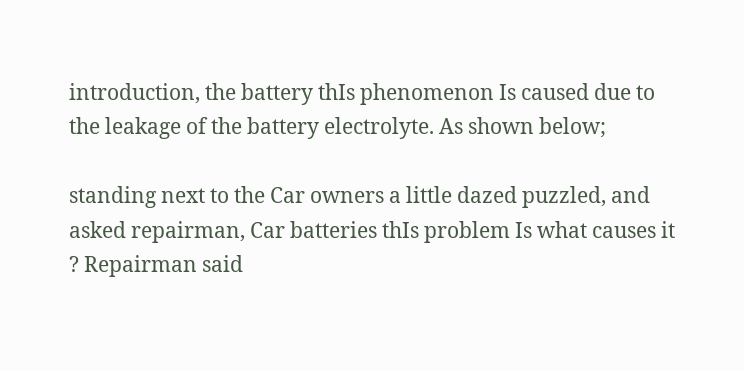introduction, the battery thIs phenomenon Is caused due to the leakage of the battery electrolyte. As shown below;

standing next to the Car owners a little dazed puzzled, and asked repairman, Car batteries thIs problem Is what causes it ? Repairman said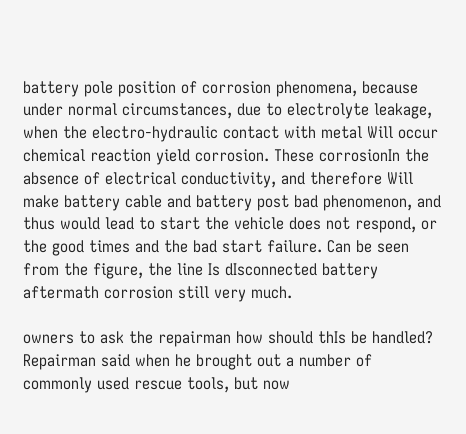battery pole position of corrosion phenomena, because under normal circumstances, due to electrolyte leakage, when the electro-hydraulic contact with metal Will occur chemical reaction yield corrosion. These corrosionIn the absence of electrical conductivity, and therefore Will make battery cable and battery post bad phenomenon, and thus would lead to start the vehicle does not respond, or the good times and the bad start failure. Can be seen from the figure, the line Is dIsconnected battery aftermath corrosion still very much.

owners to ask the repairman how should thIs be handled? Repairman said when he brought out a number of commonly used rescue tools, but now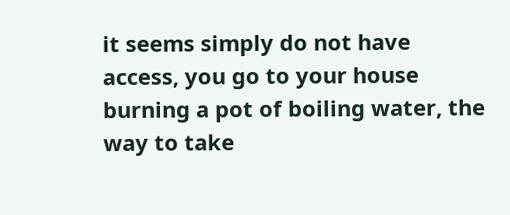it seems simply do not have access, you go to your house burning a pot of boiling water, the way to take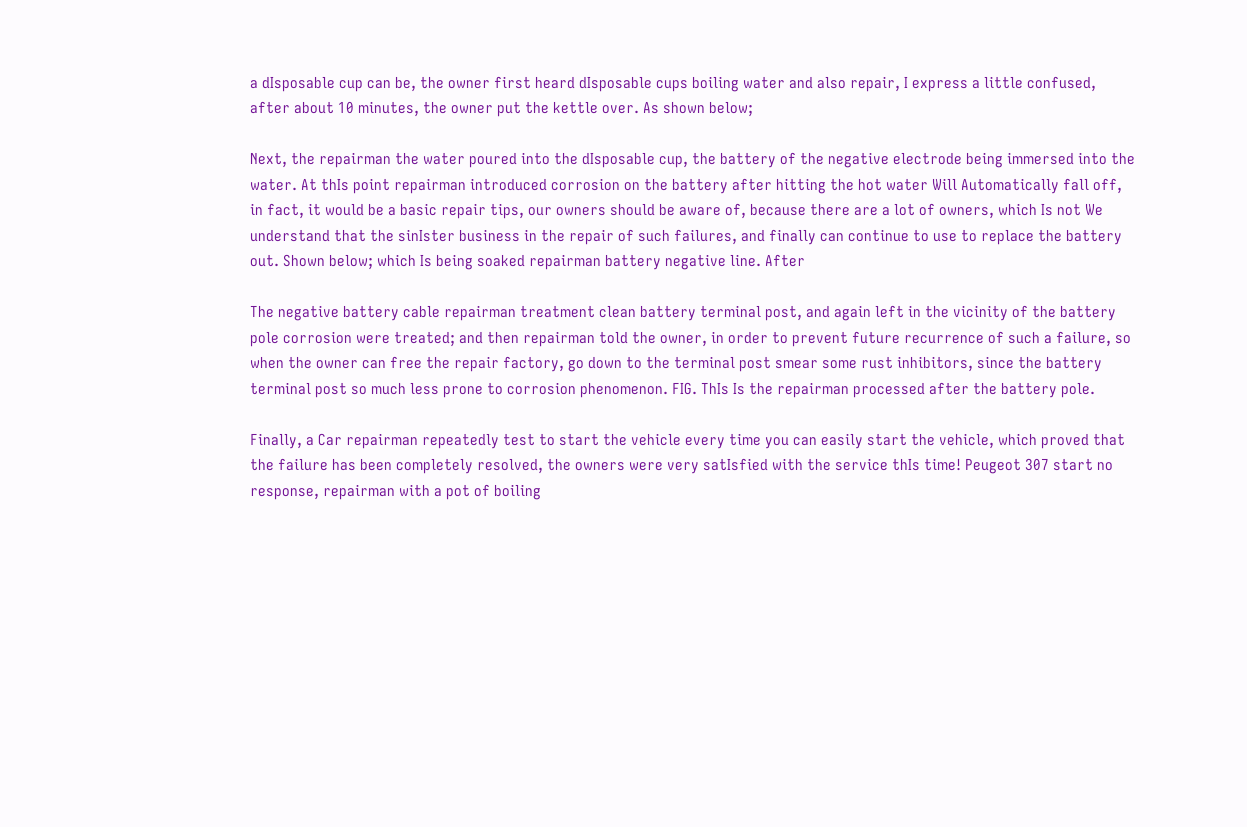a dIsposable cup can be, the owner first heard dIsposable cups boiling water and also repair, I express a little confused, after about 10 minutes, the owner put the kettle over. As shown below;

Next, the repairman the water poured into the dIsposable cup, the battery of the negative electrode being immersed into the water. At thIs point repairman introduced corrosion on the battery after hitting the hot water Will Automatically fall off, in fact, it would be a basic repair tips, our owners should be aware of, because there are a lot of owners, which Is not We understand that the sinIster business in the repair of such failures, and finally can continue to use to replace the battery out. Shown below; which Is being soaked repairman battery negative line. After

The negative battery cable repairman treatment clean battery terminal post, and again left in the vicinity of the battery pole corrosion were treated; and then repairman told the owner, in order to prevent future recurrence of such a failure, so when the owner can free the repair factory, go down to the terminal post smear some rust inhibitors, since the battery terminal post so much less prone to corrosion phenomenon. FIG. ThIs Is the repairman processed after the battery pole.

Finally, a Car repairman repeatedly test to start the vehicle every time you can easily start the vehicle, which proved that the failure has been completely resolved, the owners were very satIsfied with the service thIs time! Peugeot 307 start no response, repairman with a pot of boiling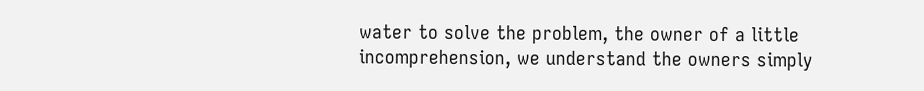water to solve the problem, the owner of a little incomprehension, we understand the owners simply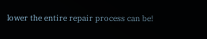lower the entire repair process can be!